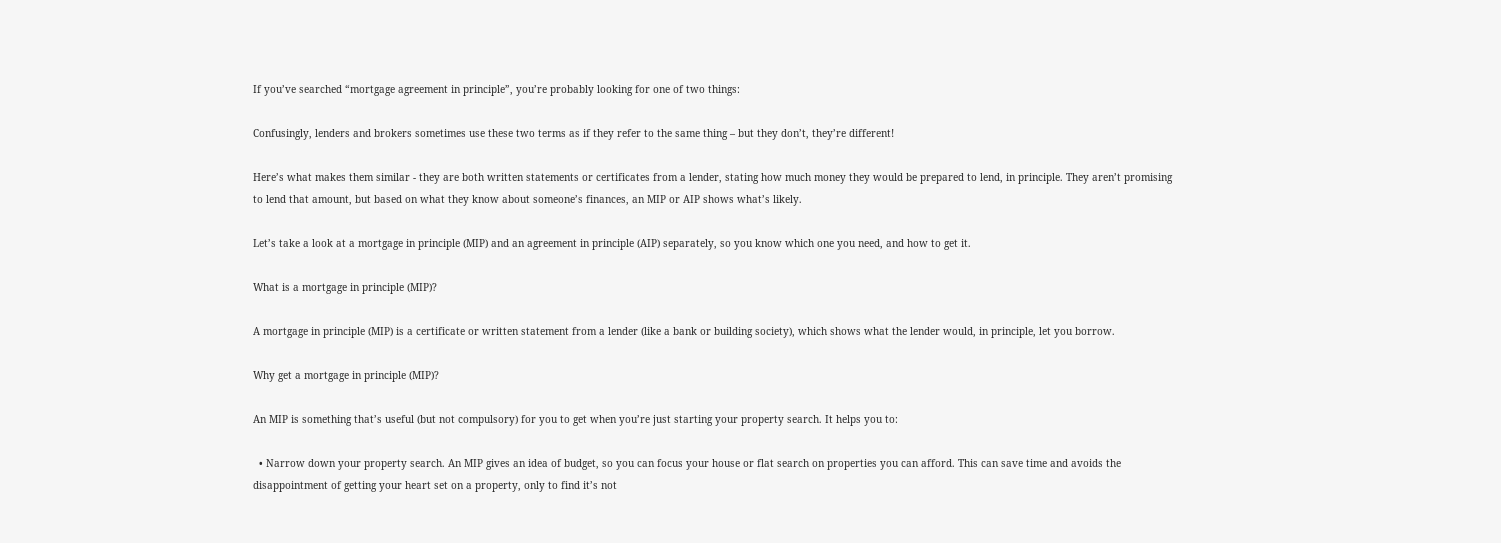If you’ve searched “mortgage agreement in principle”, you’re probably looking for one of two things:

Confusingly, lenders and brokers sometimes use these two terms as if they refer to the same thing – but they don’t, they’re different!

Here’s what makes them similar - they are both written statements or certificates from a lender, stating how much money they would be prepared to lend, in principle. They aren’t promising to lend that amount, but based on what they know about someone’s finances, an MIP or AIP shows what’s likely.

Let’s take a look at a mortgage in principle (MIP) and an agreement in principle (AIP) separately, so you know which one you need, and how to get it.

What is a mortgage in principle (MIP)?

A mortgage in principle (MIP) is a certificate or written statement from a lender (like a bank or building society), which shows what the lender would, in principle, let you borrow.

Why get a mortgage in principle (MIP)?

An MIP is something that’s useful (but not compulsory) for you to get when you’re just starting your property search. It helps you to:

  • Narrow down your property search. An MIP gives an idea of budget, so you can focus your house or flat search on properties you can afford. This can save time and avoids the disappointment of getting your heart set on a property, only to find it’s not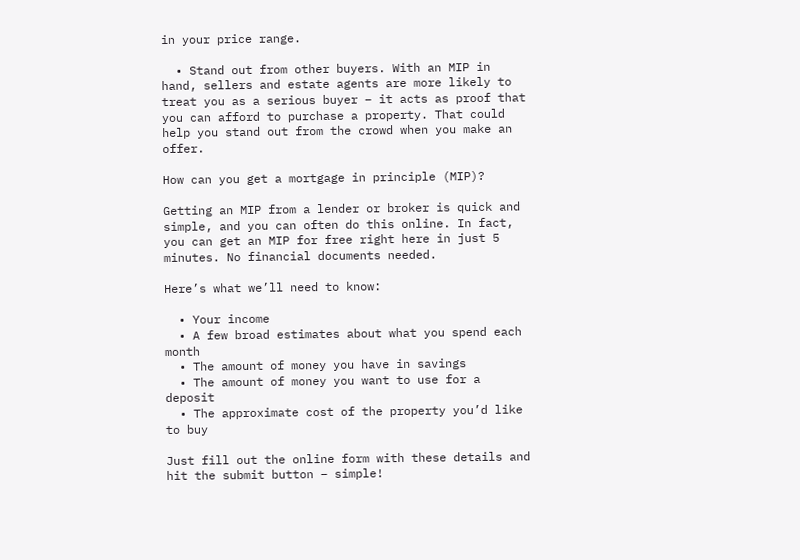in your price range.

  • Stand out from other buyers. With an MIP in hand, sellers and estate agents are more likely to treat you as a serious buyer – it acts as proof that you can afford to purchase a property. That could help you stand out from the crowd when you make an offer.

How can you get a mortgage in principle (MIP)?

Getting an MIP from a lender or broker is quick and simple, and you can often do this online. In fact, you can get an MIP for free right here in just 5 minutes. No financial documents needed.

Here’s what we’ll need to know:

  • Your income
  • A few broad estimates about what you spend each month
  • The amount of money you have in savings
  • The amount of money you want to use for a deposit
  • The approximate cost of the property you’d like to buy

Just fill out the online form with these details and hit the submit button – simple!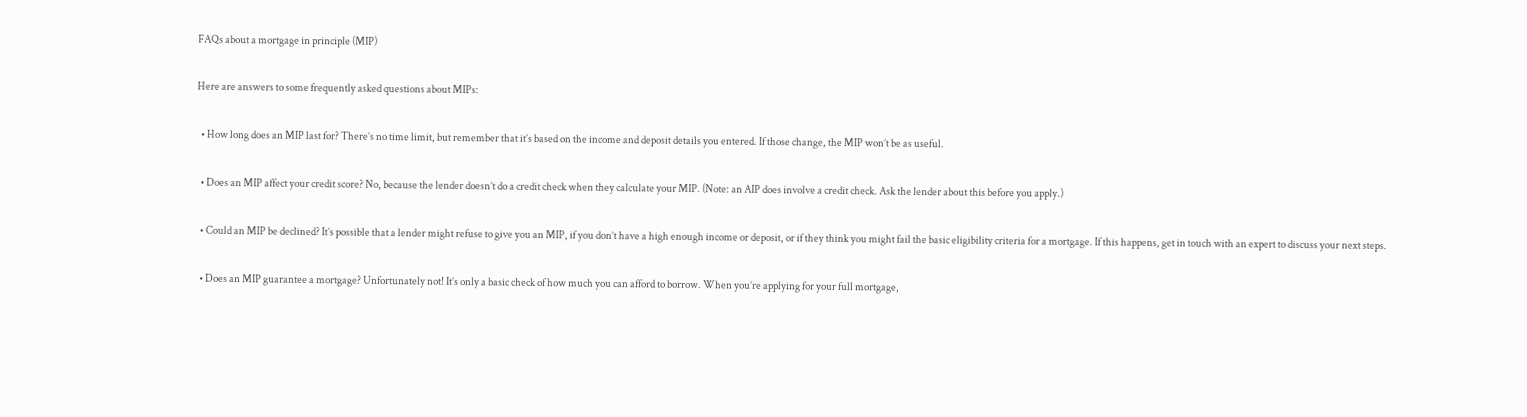FAQs about a mortgage in principle (MIP)

Here are answers to some frequently asked questions about MIPs:

  • How long does an MIP last for? There’s no time limit, but remember that it’s based on the income and deposit details you entered. If those change, the MIP won’t be as useful.

  • Does an MIP affect your credit score? No, because the lender doesn’t do a credit check when they calculate your MIP. (Note: an AIP does involve a credit check. Ask the lender about this before you apply.)

  • Could an MIP be declined? It’s possible that a lender might refuse to give you an MIP, if you don’t have a high enough income or deposit, or if they think you might fail the basic eligibility criteria for a mortgage. If this happens, get in touch with an expert to discuss your next steps.

  • Does an MIP guarantee a mortgage? Unfortunately not! It’s only a basic check of how much you can afford to borrow. When you’re applying for your full mortgage,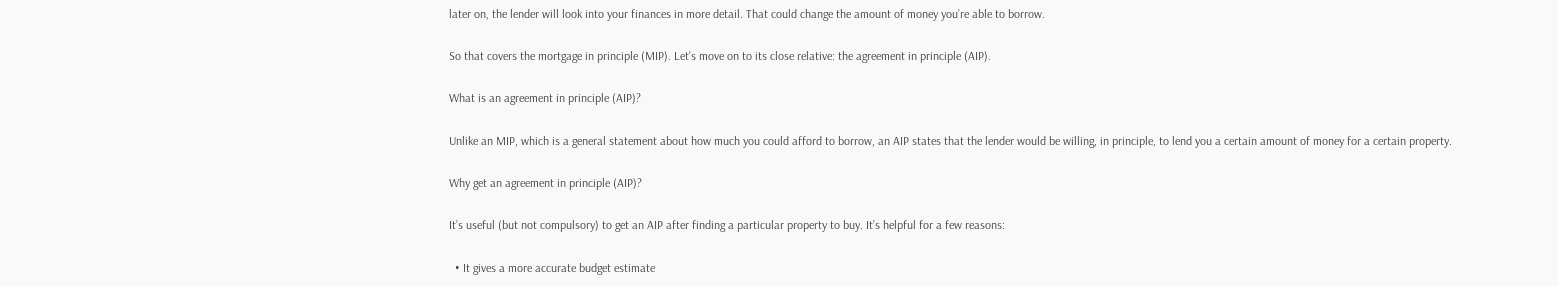later on, the lender will look into your finances in more detail. That could change the amount of money you’re able to borrow.

So that covers the mortgage in principle (MIP). Let’s move on to its close relative: the agreement in principle (AIP).

What is an agreement in principle (AIP)?

Unlike an MIP, which is a general statement about how much you could afford to borrow, an AIP states that the lender would be willing, in principle, to lend you a certain amount of money for a certain property.

Why get an agreement in principle (AIP)?

It’s useful (but not compulsory) to get an AIP after finding a particular property to buy. It’s helpful for a few reasons:

  • It gives a more accurate budget estimate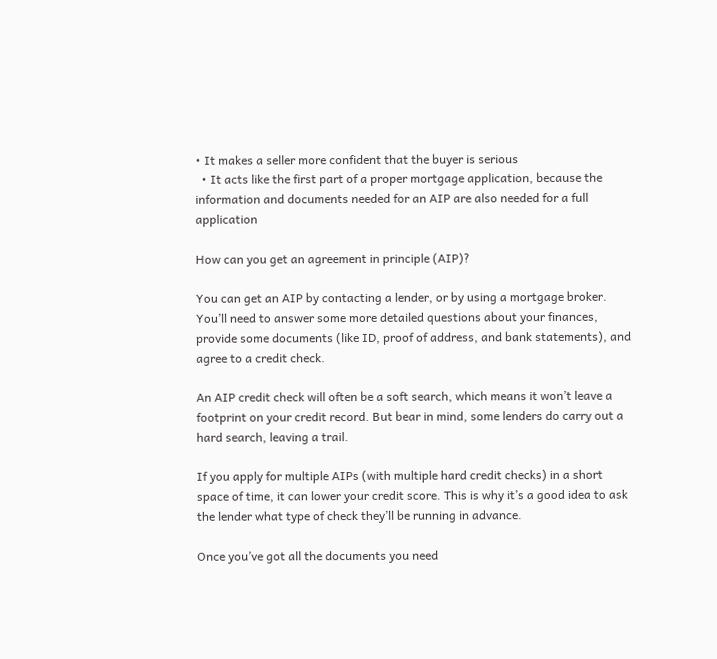• It makes a seller more confident that the buyer is serious
  • It acts like the first part of a proper mortgage application, because the information and documents needed for an AIP are also needed for a full application

How can you get an agreement in principle (AIP)?

You can get an AIP by contacting a lender, or by using a mortgage broker. You’ll need to answer some more detailed questions about your finances, provide some documents (like ID, proof of address, and bank statements), and agree to a credit check.

An AIP credit check will often be a soft search, which means it won’t leave a footprint on your credit record. But bear in mind, some lenders do carry out a hard search, leaving a trail.

If you apply for multiple AIPs (with multiple hard credit checks) in a short space of time, it can lower your credit score. This is why it’s a good idea to ask the lender what type of check they’ll be running in advance.

Once you’ve got all the documents you need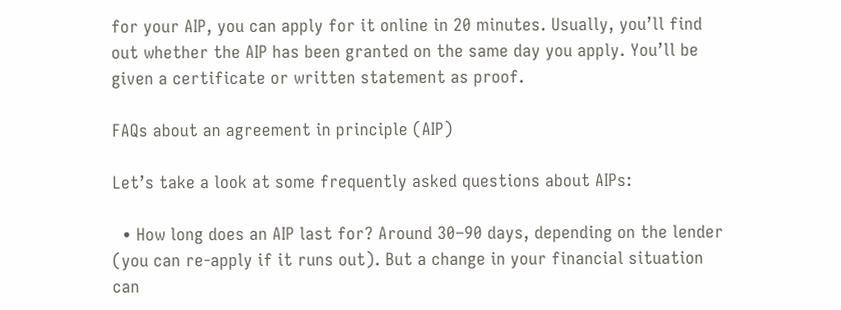for your AIP, you can apply for it online in 20 minutes. Usually, you’ll find out whether the AIP has been granted on the same day you apply. You’ll be given a certificate or written statement as proof.

FAQs about an agreement in principle (AIP)

Let’s take a look at some frequently asked questions about AIPs:

  • How long does an AIP last for? Around 30–90 days, depending on the lender (you can re-apply if it runs out). But a change in your financial situation can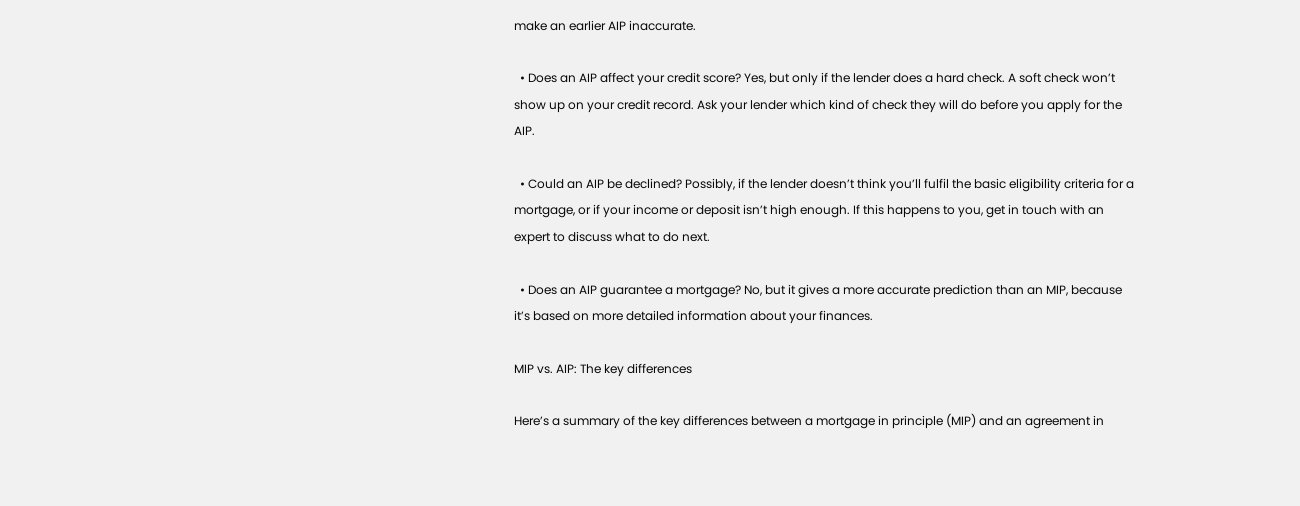make an earlier AIP inaccurate.

  • Does an AIP affect your credit score? Yes, but only if the lender does a hard check. A soft check won’t show up on your credit record. Ask your lender which kind of check they will do before you apply for the AIP.

  • Could an AIP be declined? Possibly, if the lender doesn’t think you’ll fulfil the basic eligibility criteria for a mortgage, or if your income or deposit isn’t high enough. If this happens to you, get in touch with an expert to discuss what to do next.

  • Does an AIP guarantee a mortgage? No, but it gives a more accurate prediction than an MIP, because it’s based on more detailed information about your finances.

MIP vs. AIP: The key differences

Here’s a summary of the key differences between a mortgage in principle (MIP) and an agreement in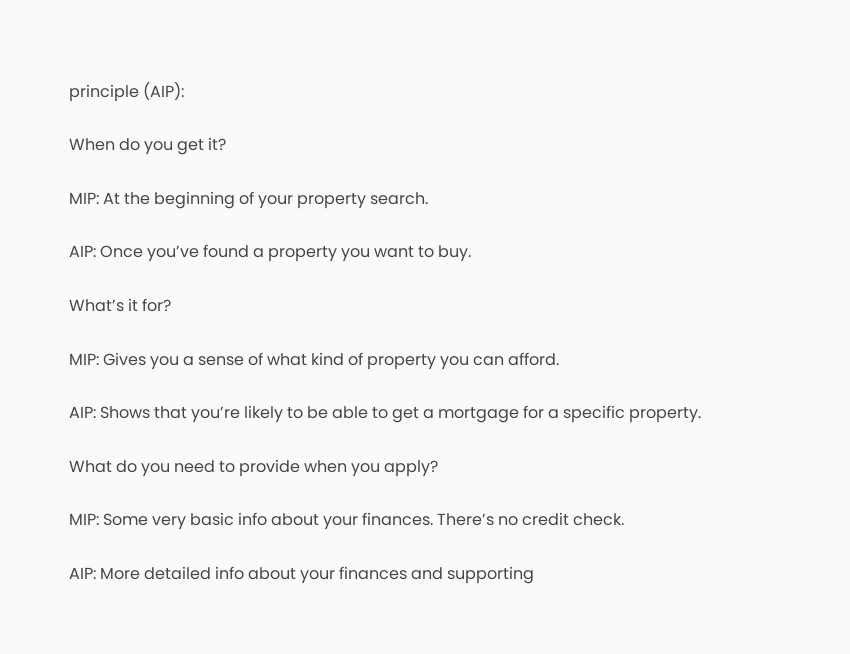principle (AIP):

When do you get it?

MIP: At the beginning of your property search.

AIP: Once you’ve found a property you want to buy.

What’s it for?

MIP: Gives you a sense of what kind of property you can afford.

AIP: Shows that you’re likely to be able to get a mortgage for a specific property.

What do you need to provide when you apply?

MIP: Some very basic info about your finances. There’s no credit check.

AIP: More detailed info about your finances and supporting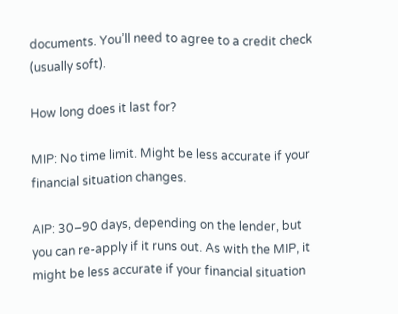documents. You’ll need to agree to a credit check (usually soft).

How long does it last for?

MIP: No time limit. Might be less accurate if your financial situation changes.

AIP: 30–90 days, depending on the lender, but you can re-apply if it runs out. As with the MIP, it might be less accurate if your financial situation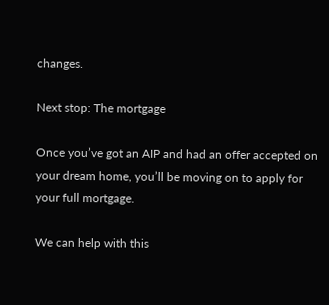changes.

Next stop: The mortgage

Once you’ve got an AIP and had an offer accepted on your dream home, you’ll be moving on to apply for your full mortgage.

We can help with this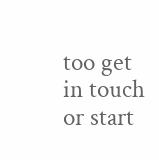too get in touch or start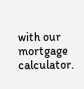with our mortgage calculator.